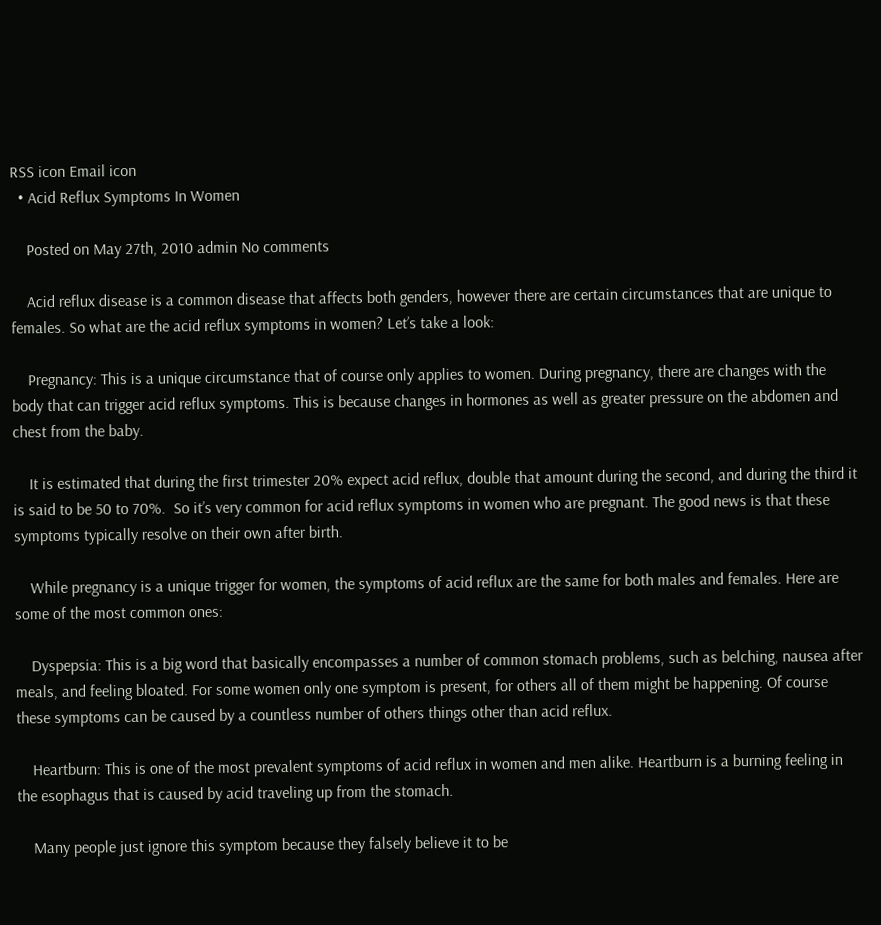RSS icon Email icon
  • Acid Reflux Symptoms In Women

    Posted on May 27th, 2010 admin No comments

    Acid reflux disease is a common disease that affects both genders, however there are certain circumstances that are unique to females. So what are the acid reflux symptoms in women? Let’s take a look:

    Pregnancy: This is a unique circumstance that of course only applies to women. During pregnancy, there are changes with the body that can trigger acid reflux symptoms. This is because changes in hormones as well as greater pressure on the abdomen and chest from the baby.

    It is estimated that during the first trimester 20% expect acid reflux, double that amount during the second, and during the third it is said to be 50 to 70%.  So it’s very common for acid reflux symptoms in women who are pregnant. The good news is that these symptoms typically resolve on their own after birth.

    While pregnancy is a unique trigger for women, the symptoms of acid reflux are the same for both males and females. Here are some of the most common ones:

    Dyspepsia: This is a big word that basically encompasses a number of common stomach problems, such as belching, nausea after meals, and feeling bloated. For some women only one symptom is present, for others all of them might be happening. Of course these symptoms can be caused by a countless number of others things other than acid reflux.

    Heartburn: This is one of the most prevalent symptoms of acid reflux in women and men alike. Heartburn is a burning feeling in the esophagus that is caused by acid traveling up from the stomach.

    Many people just ignore this symptom because they falsely believe it to be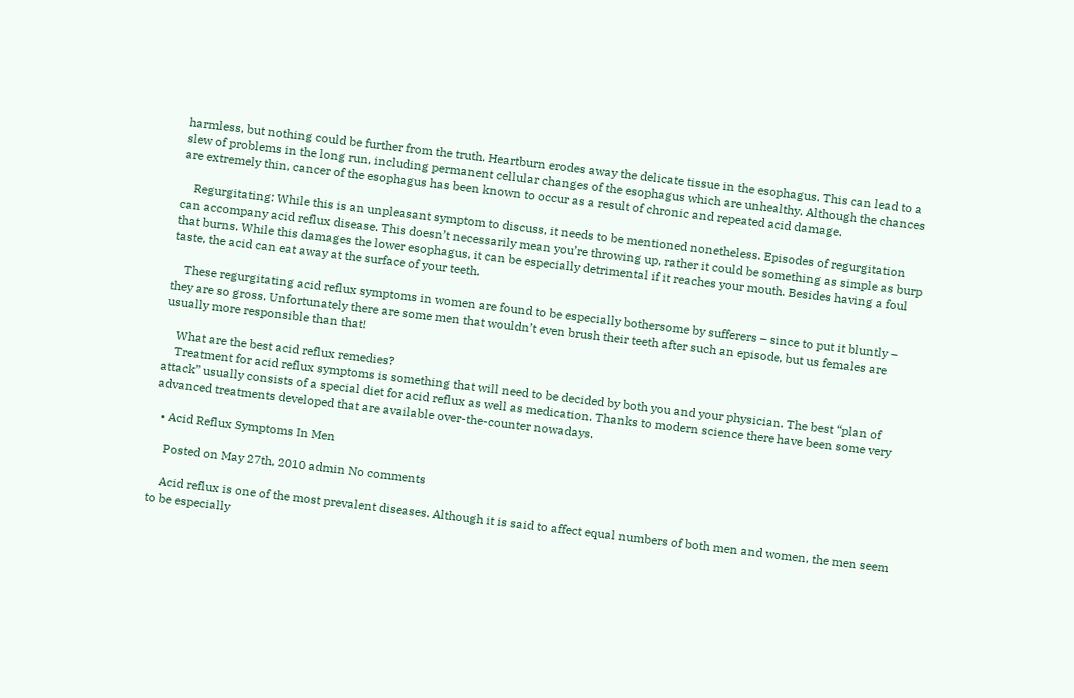harmless, but nothing could be further from the truth. Heartburn erodes away the delicate tissue in the esophagus. This can lead to a slew of problems in the long run, including permanent cellular changes of the esophagus which are unhealthy. Although the chances are extremely thin, cancer of the esophagus has been known to occur as a result of chronic and repeated acid damage.

    Regurgitating: While this is an unpleasant symptom to discuss, it needs to be mentioned nonetheless. Episodes of regurgitation can accompany acid reflux disease. This doesn’t necessarily mean you’re throwing up, rather it could be something as simple as burp that burns. While this damages the lower esophagus, it can be especially detrimental if it reaches your mouth. Besides having a foul taste, the acid can eat away at the surface of your teeth.

    These regurgitating acid reflux symptoms in women are found to be especially bothersome by sufferers – since to put it bluntly – they are so gross. Unfortunately there are some men that wouldn’t even brush their teeth after such an episode, but us females are usually more responsible than that!

    What are the best acid reflux remedies?
    Treatment for acid reflux symptoms is something that will need to be decided by both you and your physician. The best “plan of attack” usually consists of a special diet for acid reflux as well as medication. Thanks to modern science there have been some very advanced treatments developed that are available over-the-counter nowadays.

  • Acid Reflux Symptoms In Men

    Posted on May 27th, 2010 admin No comments

    Acid reflux is one of the most prevalent diseases. Although it is said to affect equal numbers of both men and women, the men seem to be especially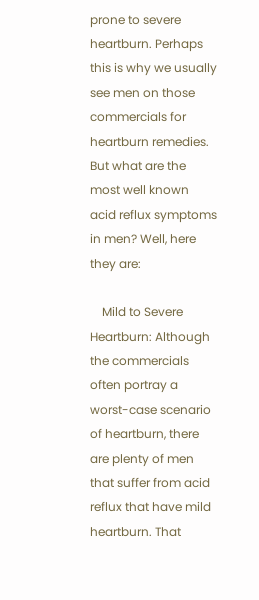prone to severe heartburn. Perhaps this is why we usually see men on those commercials for heartburn remedies. But what are the most well known acid reflux symptoms in men? Well, here they are:

    Mild to Severe Heartburn: Although the commercials often portray a worst-case scenario of heartburn, there are plenty of men that suffer from acid reflux that have mild heartburn. That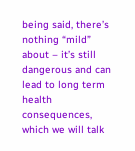being said, there’s nothing “mild” about – it’s still dangerous and can lead to long term health consequences, which we will talk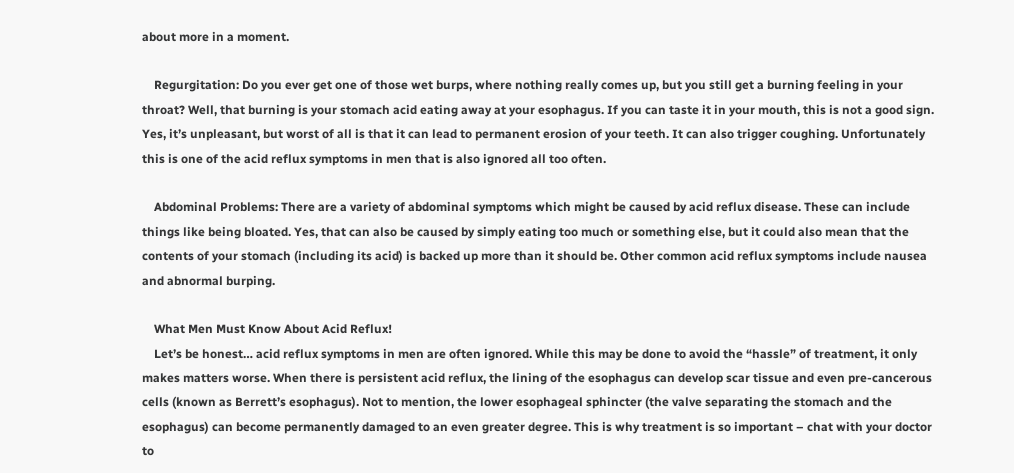about more in a moment.

    Regurgitation: Do you ever get one of those wet burps, where nothing really comes up, but you still get a burning feeling in your throat? Well, that burning is your stomach acid eating away at your esophagus. If you can taste it in your mouth, this is not a good sign. Yes, it’s unpleasant, but worst of all is that it can lead to permanent erosion of your teeth. It can also trigger coughing. Unfortunately this is one of the acid reflux symptoms in men that is also ignored all too often.

    Abdominal Problems: There are a variety of abdominal symptoms which might be caused by acid reflux disease. These can include things like being bloated. Yes, that can also be caused by simply eating too much or something else, but it could also mean that the contents of your stomach (including its acid) is backed up more than it should be. Other common acid reflux symptoms include nausea and abnormal burping.

    What Men Must Know About Acid Reflux!
    Let’s be honest… acid reflux symptoms in men are often ignored. While this may be done to avoid the “hassle” of treatment, it only makes matters worse. When there is persistent acid reflux, the lining of the esophagus can develop scar tissue and even pre-cancerous cells (known as Berrett’s esophagus). Not to mention, the lower esophageal sphincter (the valve separating the stomach and the esophagus) can become permanently damaged to an even greater degree. This is why treatment is so important – chat with your doctor to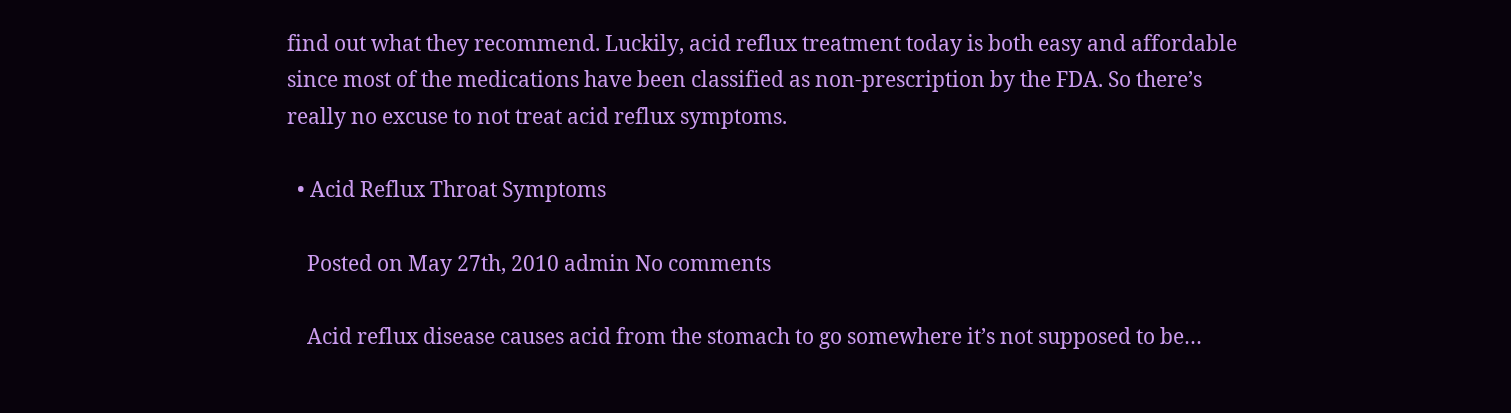find out what they recommend. Luckily, acid reflux treatment today is both easy and affordable since most of the medications have been classified as non-prescription by the FDA. So there’s really no excuse to not treat acid reflux symptoms.

  • Acid Reflux Throat Symptoms

    Posted on May 27th, 2010 admin No comments

    Acid reflux disease causes acid from the stomach to go somewhere it’s not supposed to be…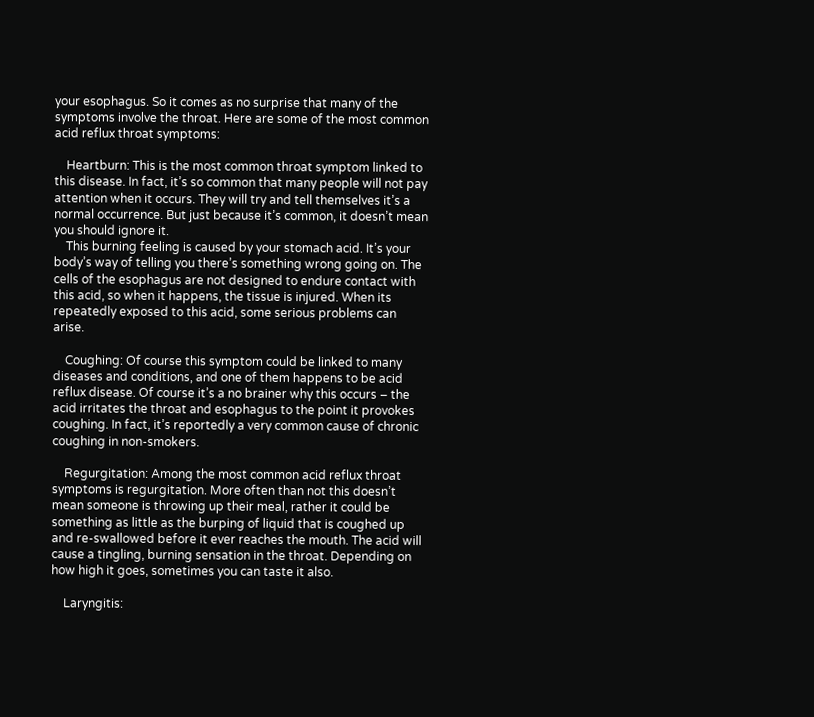your esophagus. So it comes as no surprise that many of the symptoms involve the throat. Here are some of the most common acid reflux throat symptoms:

    Heartburn: This is the most common throat symptom linked to this disease. In fact, it’s so common that many people will not pay attention when it occurs. They will try and tell themselves it’s a normal occurrence. But just because it’s common, it doesn’t mean you should ignore it.
    This burning feeling is caused by your stomach acid. It’s your body’s way of telling you there’s something wrong going on. The cells of the esophagus are not designed to endure contact with this acid, so when it happens, the tissue is injured. When its repeatedly exposed to this acid, some serious problems can arise.

    Coughing: Of course this symptom could be linked to many diseases and conditions, and one of them happens to be acid reflux disease. Of course it’s a no brainer why this occurs – the acid irritates the throat and esophagus to the point it provokes coughing. In fact, it’s reportedly a very common cause of chronic coughing in non-smokers.

    Regurgitation: Among the most common acid reflux throat symptoms is regurgitation. More often than not this doesn’t mean someone is throwing up their meal, rather it could be something as little as the burping of liquid that is coughed up and re-swallowed before it ever reaches the mouth. The acid will cause a tingling, burning sensation in the throat. Depending on how high it goes, sometimes you can taste it also.

    Laryngitis: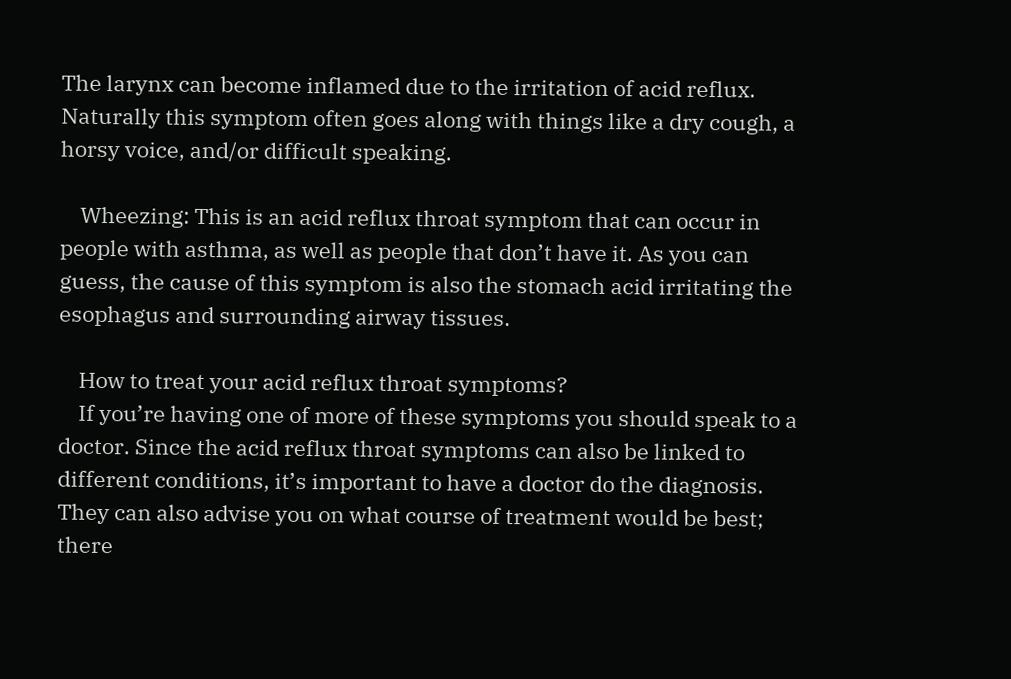The larynx can become inflamed due to the irritation of acid reflux. Naturally this symptom often goes along with things like a dry cough, a horsy voice, and/or difficult speaking.

    Wheezing: This is an acid reflux throat symptom that can occur in people with asthma, as well as people that don’t have it. As you can guess, the cause of this symptom is also the stomach acid irritating the esophagus and surrounding airway tissues.

    How to treat your acid reflux throat symptoms?
    If you’re having one of more of these symptoms you should speak to a doctor. Since the acid reflux throat symptoms can also be linked to different conditions, it’s important to have a doctor do the diagnosis. They can also advise you on what course of treatment would be best; there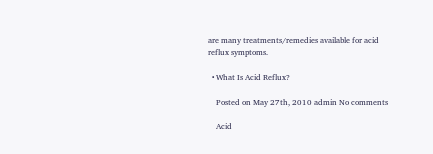are many treatments/remedies available for acid reflux symptoms.

  • What Is Acid Reflux?

    Posted on May 27th, 2010 admin No comments

    Acid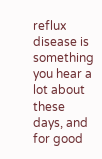reflux disease is something you hear a lot about these days, and for good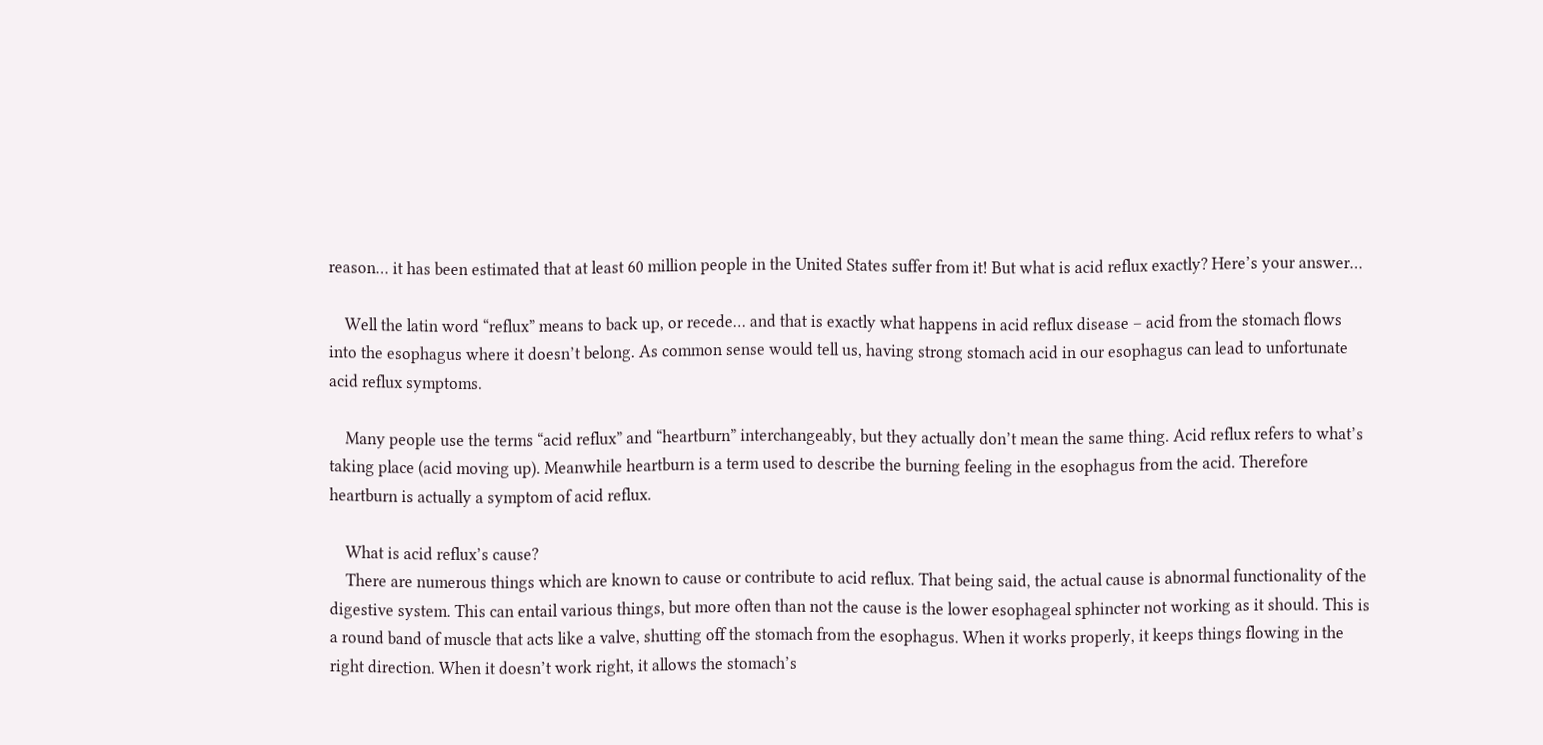reason… it has been estimated that at least 60 million people in the United States suffer from it! But what is acid reflux exactly? Here’s your answer…

    Well the latin word “reflux” means to back up, or recede… and that is exactly what happens in acid reflux disease – acid from the stomach flows into the esophagus where it doesn’t belong. As common sense would tell us, having strong stomach acid in our esophagus can lead to unfortunate acid reflux symptoms.

    Many people use the terms “acid reflux” and “heartburn” interchangeably, but they actually don’t mean the same thing. Acid reflux refers to what’s taking place (acid moving up). Meanwhile heartburn is a term used to describe the burning feeling in the esophagus from the acid. Therefore heartburn is actually a symptom of acid reflux.

    What is acid reflux’s cause?
    There are numerous things which are known to cause or contribute to acid reflux. That being said, the actual cause is abnormal functionality of the digestive system. This can entail various things, but more often than not the cause is the lower esophageal sphincter not working as it should. This is a round band of muscle that acts like a valve, shutting off the stomach from the esophagus. When it works properly, it keeps things flowing in the right direction. When it doesn’t work right, it allows the stomach’s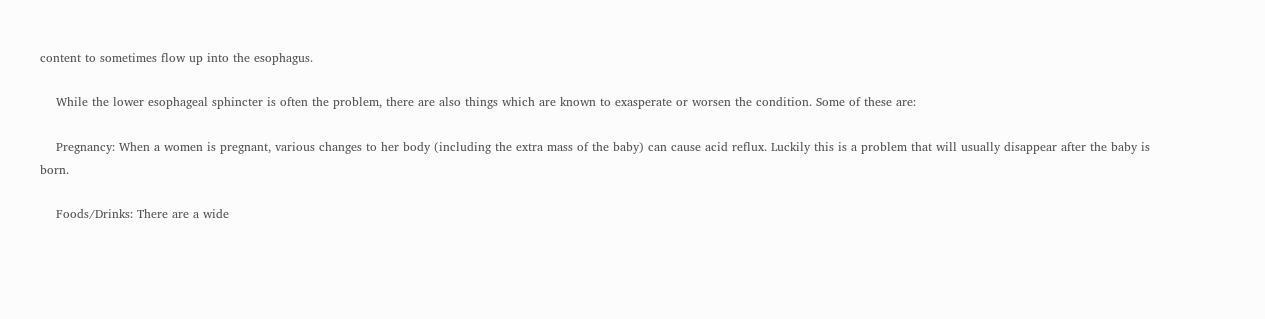content to sometimes flow up into the esophagus.

    While the lower esophageal sphincter is often the problem, there are also things which are known to exasperate or worsen the condition. Some of these are:

    Pregnancy: When a women is pregnant, various changes to her body (including the extra mass of the baby) can cause acid reflux. Luckily this is a problem that will usually disappear after the baby is born.

    Foods/Drinks: There are a wide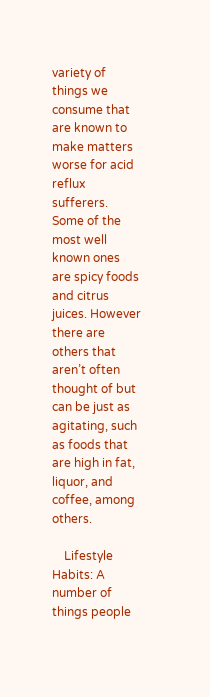variety of things we consume that are known to make matters worse for acid reflux sufferers. Some of the most well known ones are spicy foods and citrus juices. However there are others that aren’t often thought of but can be just as agitating, such as foods that are high in fat, liquor, and coffee, among others.

    Lifestyle Habits: A number of things people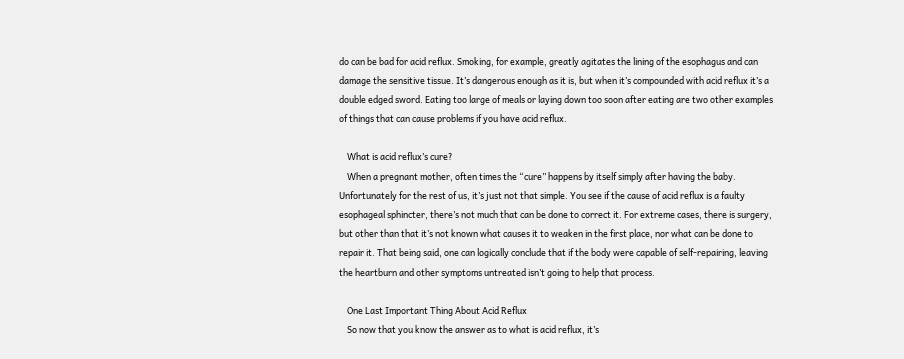do can be bad for acid reflux. Smoking, for example, greatly agitates the lining of the esophagus and can damage the sensitive tissue. It’s dangerous enough as it is, but when it’s compounded with acid reflux it’s a double edged sword. Eating too large of meals or laying down too soon after eating are two other examples of things that can cause problems if you have acid reflux.

    What is acid reflux’s cure?
    When a pregnant mother, often times the “cure” happens by itself simply after having the baby. Unfortunately for the rest of us, it’s just not that simple. You see if the cause of acid reflux is a faulty esophageal sphincter, there’s not much that can be done to correct it. For extreme cases, there is surgery, but other than that it’s not known what causes it to weaken in the first place, nor what can be done to repair it. That being said, one can logically conclude that if the body were capable of self-repairing, leaving the heartburn and other symptoms untreated isn’t going to help that process.

    One Last Important Thing About Acid Reflux
    So now that you know the answer as to what is acid reflux, it’s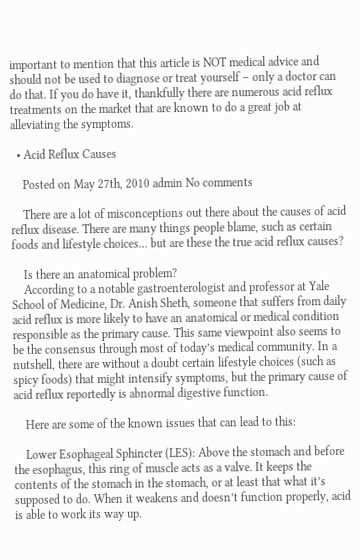important to mention that this article is NOT medical advice and should not be used to diagnose or treat yourself – only a doctor can do that. If you do have it, thankfully there are numerous acid reflux treatments on the market that are known to do a great job at alleviating the symptoms.

  • Acid Reflux Causes

    Posted on May 27th, 2010 admin No comments

    There are a lot of misconceptions out there about the causes of acid reflux disease. There are many things people blame, such as certain foods and lifestyle choices… but are these the true acid reflux causes?

    Is there an anatomical problem?
    According to a notable gastroenterologist and professor at Yale School of Medicine, Dr. Anish Sheth, someone that suffers from daily acid reflux is more likely to have an anatomical or medical condition responsible as the primary cause. This same viewpoint also seems to be the consensus through most of today’s medical community. In a nutshell, there are without a doubt certain lifestyle choices (such as spicy foods) that might intensify symptoms, but the primary cause of acid reflux reportedly is abnormal digestive function.

    Here are some of the known issues that can lead to this:

    Lower Esophageal Sphincter (LES): Above the stomach and before the esophagus, this ring of muscle acts as a valve. It keeps the contents of the stomach in the stomach, or at least that what it’s supposed to do. When it weakens and doesn’t function properly, acid is able to work its way up.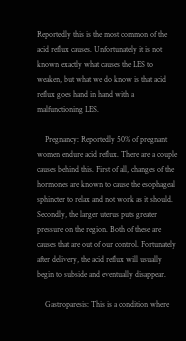Reportedly this is the most common of the acid reflux causes. Unfortunately it is not known exactly what causes the LES to weaken, but what we do know is that acid reflux goes hand in hand with a malfunctioning LES.

    Pregnancy: Reportedly 50% of pregnant women endure acid reflux. There are a couple causes behind this. First of all, changes of the hormones are known to cause the esophageal sphincter to relax and not work as it should. Secondly, the larger uterus puts greater pressure on the region. Both of these are causes that are out of our control. Fortunately after delivery, the acid reflux will usually begin to subside and eventually disappear.

    Gastroparesis: This is a condition where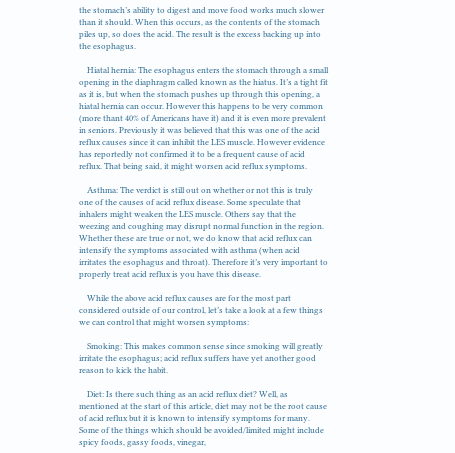the stomach’s ability to digest and move food works much slower than it should. When this occurs, as the contents of the stomach piles up, so does the acid. The result is the excess backing up into the esophagus.

    Hiatal hernia: The esophagus enters the stomach through a small opening in the diaphragm called known as the hiatus. It’s a tight fit as it is, but when the stomach pushes up through this opening, a hiatal hernia can occur. However this happens to be very common (more thant 40% of Americans have it) and it is even more prevalent in seniors. Previously it was believed that this was one of the acid reflux causes since it can inhibit the LES muscle. However evidence has reportedly not confirmed it to be a frequent cause of acid reflux. That being said, it might worsen acid reflux symptoms.

    Asthma: The verdict is still out on whether or not this is truly one of the causes of acid reflux disease. Some speculate that inhalers might weaken the LES muscle. Others say that the weezing and coughing may disrupt normal function in the region. Whether these are true or not, we do know that acid reflux can intensify the symptoms associated with asthma (when acid irritates the esophagus and throat). Therefore it’s very important to properly treat acid reflux is you have this disease.

    While the above acid reflux causes are for the most part considered outside of our control, let’s take a look at a few things we can control that might worsen symptoms:

    Smoking: This makes common sense since smoking will greatly irritate the esophagus; acid reflux suffers have yet another good reason to kick the habit.

    Diet: Is there such thing as an acid reflux diet? Well, as mentioned at the start of this article, diet may not be the root cause of acid reflux but it is known to intensify symptoms for many. Some of the things which should be avoided/limited might include spicy foods, gassy foods, vinegar,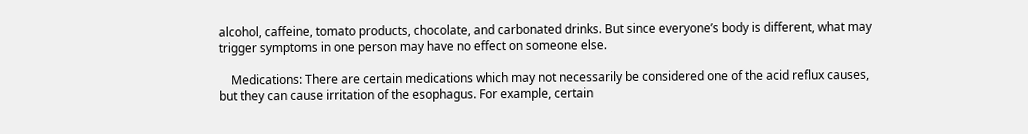alcohol, caffeine, tomato products, chocolate, and carbonated drinks. But since everyone’s body is different, what may trigger symptoms in one person may have no effect on someone else.

    Medications: There are certain medications which may not necessarily be considered one of the acid reflux causes, but they can cause irritation of the esophagus. For example, certain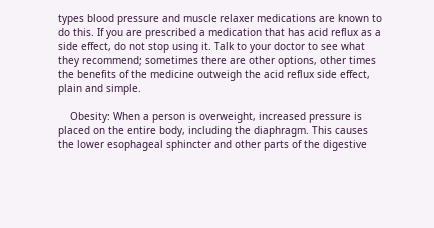types blood pressure and muscle relaxer medications are known to do this. If you are prescribed a medication that has acid reflux as a side effect, do not stop using it. Talk to your doctor to see what they recommend; sometimes there are other options, other times the benefits of the medicine outweigh the acid reflux side effect, plain and simple.

    Obesity: When a person is overweight, increased pressure is placed on the entire body, including the diaphragm. This causes the lower esophageal sphincter and other parts of the digestive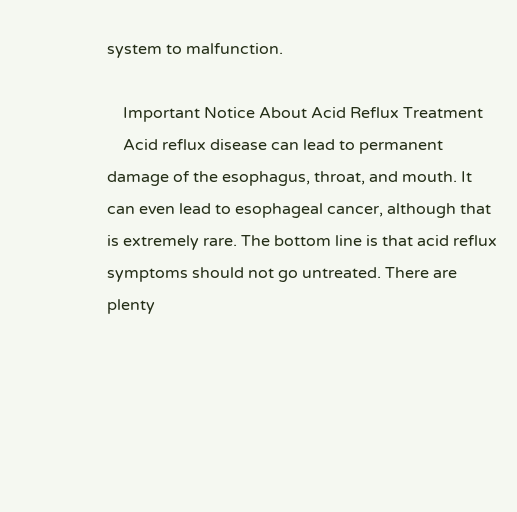system to malfunction.

    Important Notice About Acid Reflux Treatment
    Acid reflux disease can lead to permanent damage of the esophagus, throat, and mouth. It can even lead to esophageal cancer, although that is extremely rare. The bottom line is that acid reflux symptoms should not go untreated. There are plenty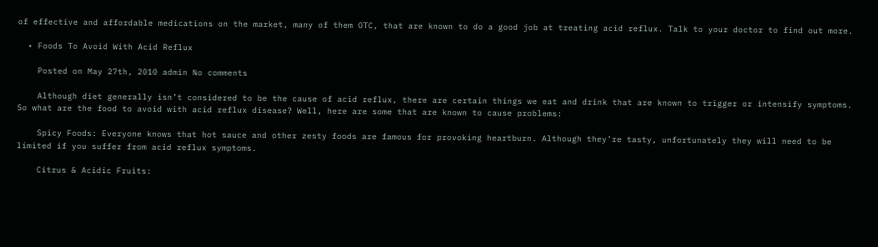of effective and affordable medications on the market, many of them OTC, that are known to do a good job at treating acid reflux. Talk to your doctor to find out more.

  • Foods To Avoid With Acid Reflux

    Posted on May 27th, 2010 admin No comments

    Although diet generally isn’t considered to be the cause of acid reflux, there are certain things we eat and drink that are known to trigger or intensify symptoms. So what are the food to avoid with acid reflux disease? Well, here are some that are known to cause problems:

    Spicy Foods: Everyone knows that hot sauce and other zesty foods are famous for provoking heartburn. Although they’re tasty, unfortunately they will need to be limited if you suffer from acid reflux symptoms.

    Citrus & Acidic Fruits: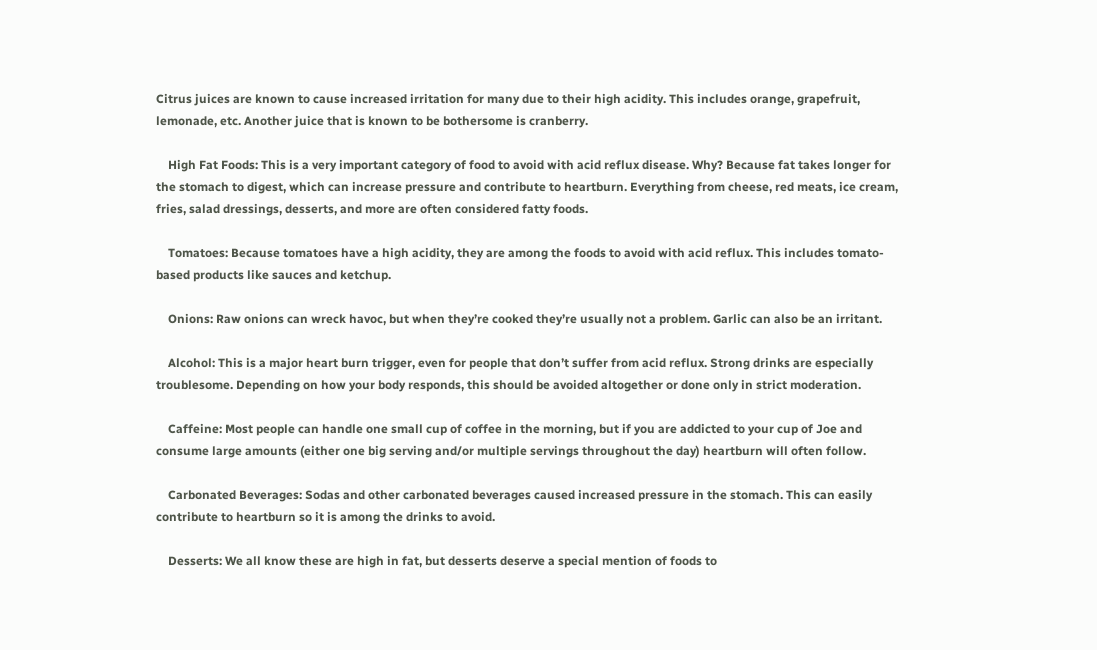Citrus juices are known to cause increased irritation for many due to their high acidity. This includes orange, grapefruit, lemonade, etc. Another juice that is known to be bothersome is cranberry.

    High Fat Foods: This is a very important category of food to avoid with acid reflux disease. Why? Because fat takes longer for the stomach to digest, which can increase pressure and contribute to heartburn. Everything from cheese, red meats, ice cream, fries, salad dressings, desserts, and more are often considered fatty foods.

    Tomatoes: Because tomatoes have a high acidity, they are among the foods to avoid with acid reflux. This includes tomato-based products like sauces and ketchup.

    Onions: Raw onions can wreck havoc, but when they’re cooked they’re usually not a problem. Garlic can also be an irritant.

    Alcohol: This is a major heart burn trigger, even for people that don’t suffer from acid reflux. Strong drinks are especially troublesome. Depending on how your body responds, this should be avoided altogether or done only in strict moderation.

    Caffeine: Most people can handle one small cup of coffee in the morning, but if you are addicted to your cup of Joe and consume large amounts (either one big serving and/or multiple servings throughout the day) heartburn will often follow.

    Carbonated Beverages: Sodas and other carbonated beverages caused increased pressure in the stomach. This can easily contribute to heartburn so it is among the drinks to avoid.

    Desserts: We all know these are high in fat, but desserts deserve a special mention of foods to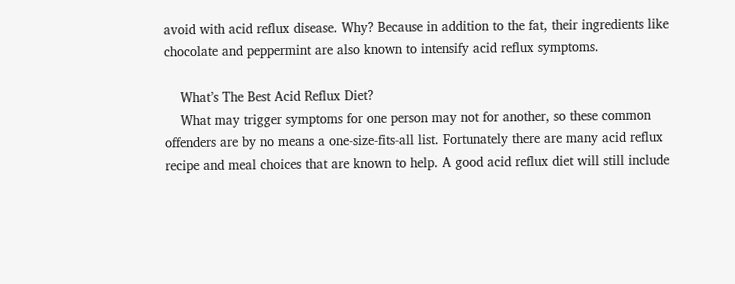avoid with acid reflux disease. Why? Because in addition to the fat, their ingredients like chocolate and peppermint are also known to intensify acid reflux symptoms.

    What’s The Best Acid Reflux Diet?
    What may trigger symptoms for one person may not for another, so these common offenders are by no means a one-size-fits-all list. Fortunately there are many acid reflux recipe and meal choices that are known to help. A good acid reflux diet will still include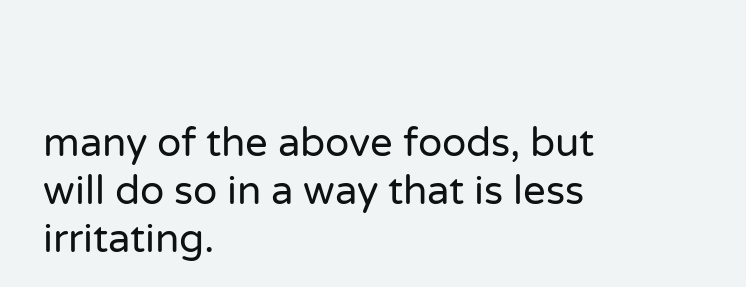many of the above foods, but will do so in a way that is less irritating.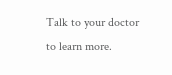Talk to your doctor to learn more.